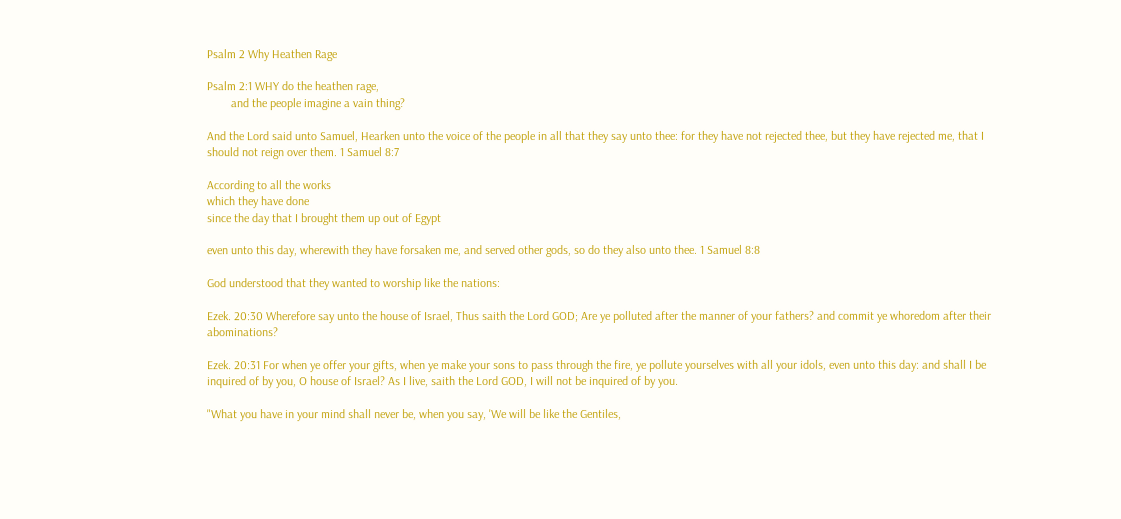Psalm 2 Why Heathen Rage

Psalm 2:1 WHY do the heathen rage,
        and the people imagine a vain thing?

And the Lord said unto Samuel, Hearken unto the voice of the people in all that they say unto thee: for they have not rejected thee, but they have rejected me, that I should not reign over them. 1 Samuel 8:7

According to all the works
which they have done
since the day that I brought them up out of Egypt

even unto this day, wherewith they have forsaken me, and served other gods, so do they also unto thee. 1 Samuel 8:8

God understood that they wanted to worship like the nations:

Ezek. 20:30 Wherefore say unto the house of Israel, Thus saith the Lord GOD; Are ye polluted after the manner of your fathers? and commit ye whoredom after their abominations?

Ezek. 20:31 For when ye offer your gifts, when ye make your sons to pass through the fire, ye pollute yourselves with all your idols, even unto this day: and shall I be inquired of by you, O house of Israel? As I live, saith the Lord GOD, I will not be inquired of by you.

"What you have in your mind shall never be, when you say, 'We will be like the Gentiles,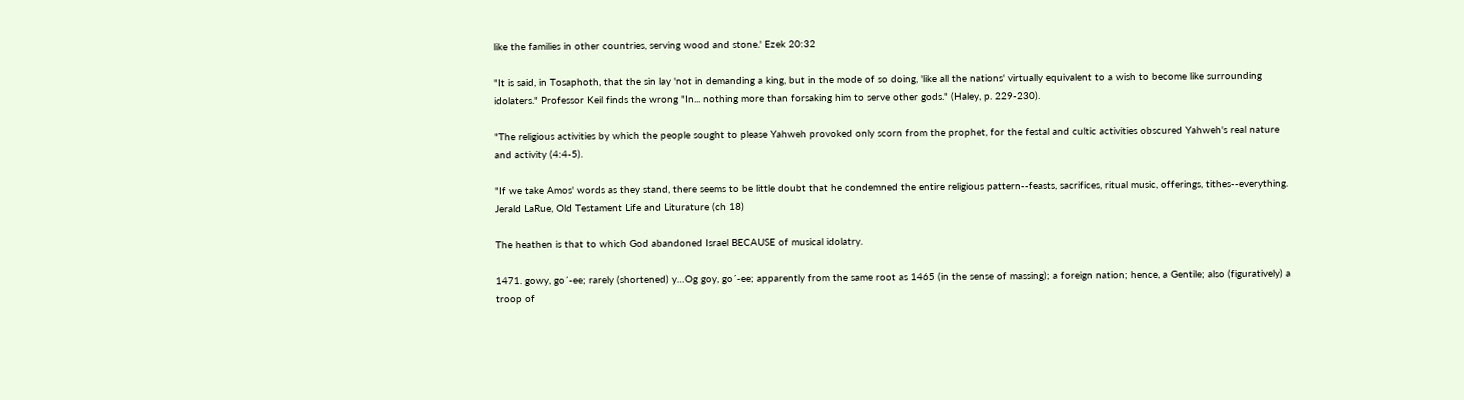like the families in other countries, serving wood and stone.' Ezek 20:32

"It is said, in Tosaphoth, that the sin lay 'not in demanding a king, but in the mode of so doing, 'like all the nations' virtually equivalent to a wish to become like surrounding idolaters." Professor Keil finds the wrong "In... nothing more than forsaking him to serve other gods." (Haley, p. 229-230).

"The religious activities by which the people sought to please Yahweh provoked only scorn from the prophet, for the festal and cultic activities obscured Yahweh's real nature and activity (4:4-5).

"If we take Amos' words as they stand, there seems to be little doubt that he condemned the entire religious pattern--feasts, sacrifices, ritual music, offerings, tithes--everything. Jerald LaRue, Old Testament Life and Liturature (ch 18)

The heathen is that to which God abandoned Israel BECAUSE of musical idolatry.

1471. gowy, go´-ee; rarely (shortened) y…Og goy, go´-ee; apparently from the same root as 1465 (in the sense of massing); a foreign nation; hence, a Gentile; also (figuratively) a troop of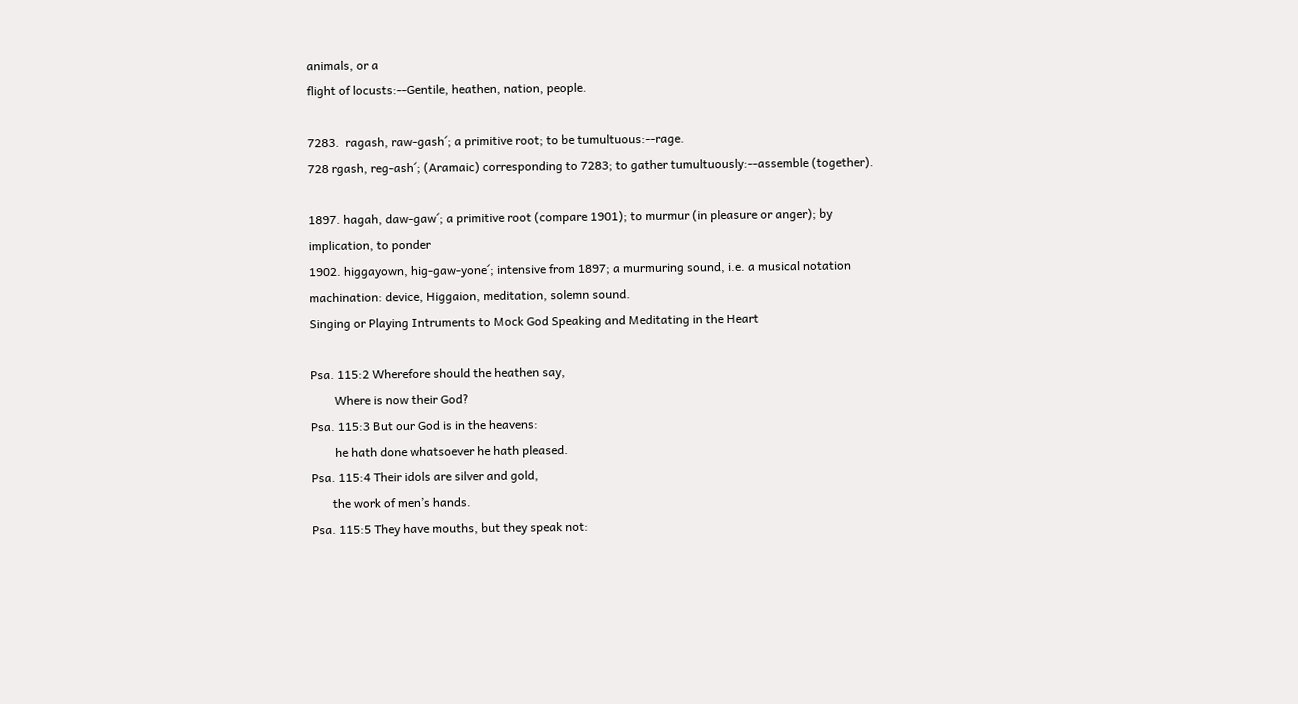animals, or a
flight of locusts:--Gentile, heathen, nation, people.

7283.  ragash, raw-gash´; a primitive root; to be tumultuous:--rage.
728 rgash, reg-ash´; (Aramaic) corresponding to 7283; to gather tumultuously:--assemble (together).

1897. hagah, daw-gaw´; a primitive root (compare 1901); to murmur (in pleasure or anger); by implication, to ponder
1902. higgayown, hig-gaw-yone´; intensive from 1897; a murmuring sound, i.e. a musical notation machination: device, Higgaion, meditation, solemn sound.
Singing or Playing Intruments to Mock God Speaking and Meditating in the Heart

Psa. 115:2 Wherefore should the heathen say,
        Where is now their God?
Psa. 115:3 But our God is in the heavens:
        he hath done whatsoever he hath pleased.
Psa. 115:4 Their idols are silver and gold,
       the work of men’s hands.
Psa. 115:5 They have mouths, but they speak not: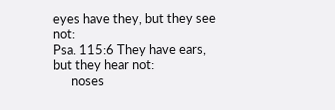eyes have they, but they see not:
Psa. 115:6 They have ears, but they hear not:
      noses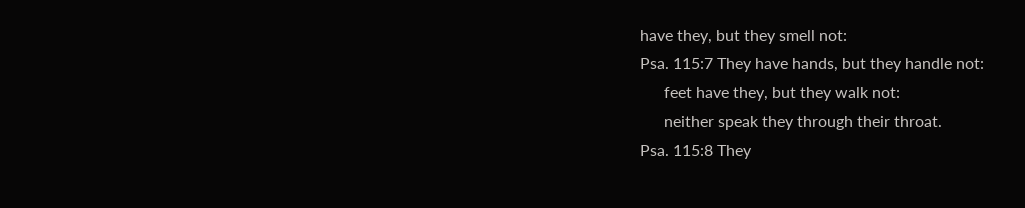have they, but they smell not:
Psa. 115:7 They have hands, but they handle not:
      feet have they, but they walk not:
      neither speak they through their throat.
Psa. 115:8 They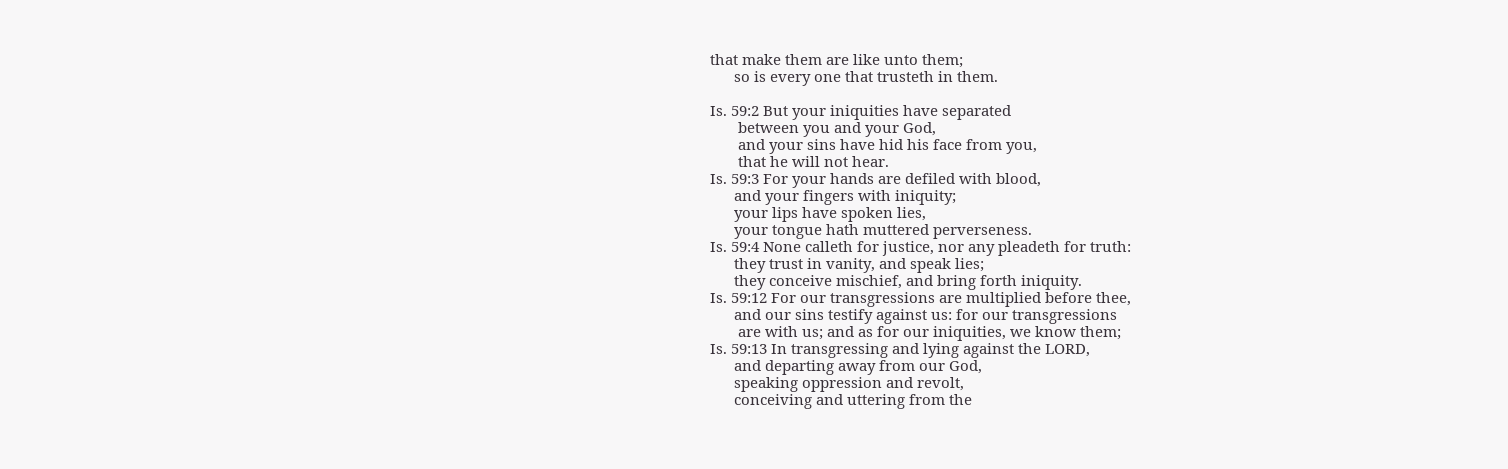that make them are like unto them;
      so is every one that trusteth in them.

Is. 59:2 But your iniquities have separated
       between you and your God,
       and your sins have hid his face from you,
       that he will not hear.
Is. 59:3 For your hands are defiled with blood,
      and your fingers with iniquity;
      your lips have spoken lies,
      your tongue hath muttered perverseness.
Is. 59:4 None calleth for justice, nor any pleadeth for truth:
      they trust in vanity, and speak lies;
      they conceive mischief, and bring forth iniquity.
Is. 59:12 For our transgressions are multiplied before thee,
      and our sins testify against us: for our transgressions
       are with us; and as for our iniquities, we know them;
Is. 59:13 In transgressing and lying against the LORD,
      and departing away from our God,
      speaking oppression and revolt,
      conceiving and uttering from the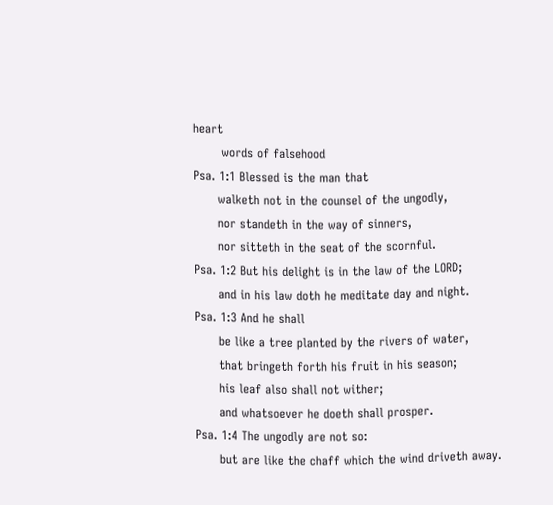heart
       words of falsehood
Psa. 1:1 Blessed is the man that
      walketh not in the counsel of the ungodly,
      nor standeth in the way of sinners,
      nor sitteth in the seat of the scornful.
Psa. 1:2 But his delight is in the law of the LORD;
      and in his law doth he meditate day and night.
Psa. 1:3 And he shall
      be like a tree planted by the rivers of water,
      that bringeth forth his fruit in his season;
      his leaf also shall not wither;
      and whatsoever he doeth shall prosper.
Psa. 1:4 The ungodly are not so:
      but are like the chaff which the wind driveth away.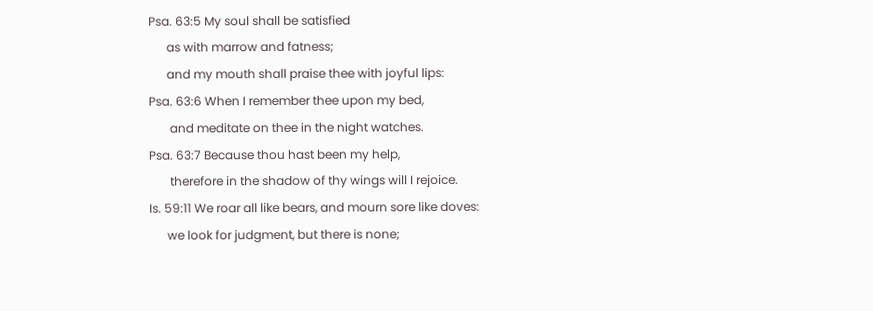Psa. 63:5 My soul shall be satisfied
      as with marrow and fatness;
      and my mouth shall praise thee with joyful lips:
Psa. 63:6 When I remember thee upon my bed,
       and meditate on thee in the night watches.
Psa. 63:7 Because thou hast been my help,
       therefore in the shadow of thy wings will I rejoice.
Is. 59:11 We roar all like bears, and mourn sore like doves:
      we look for judgment, but there is none;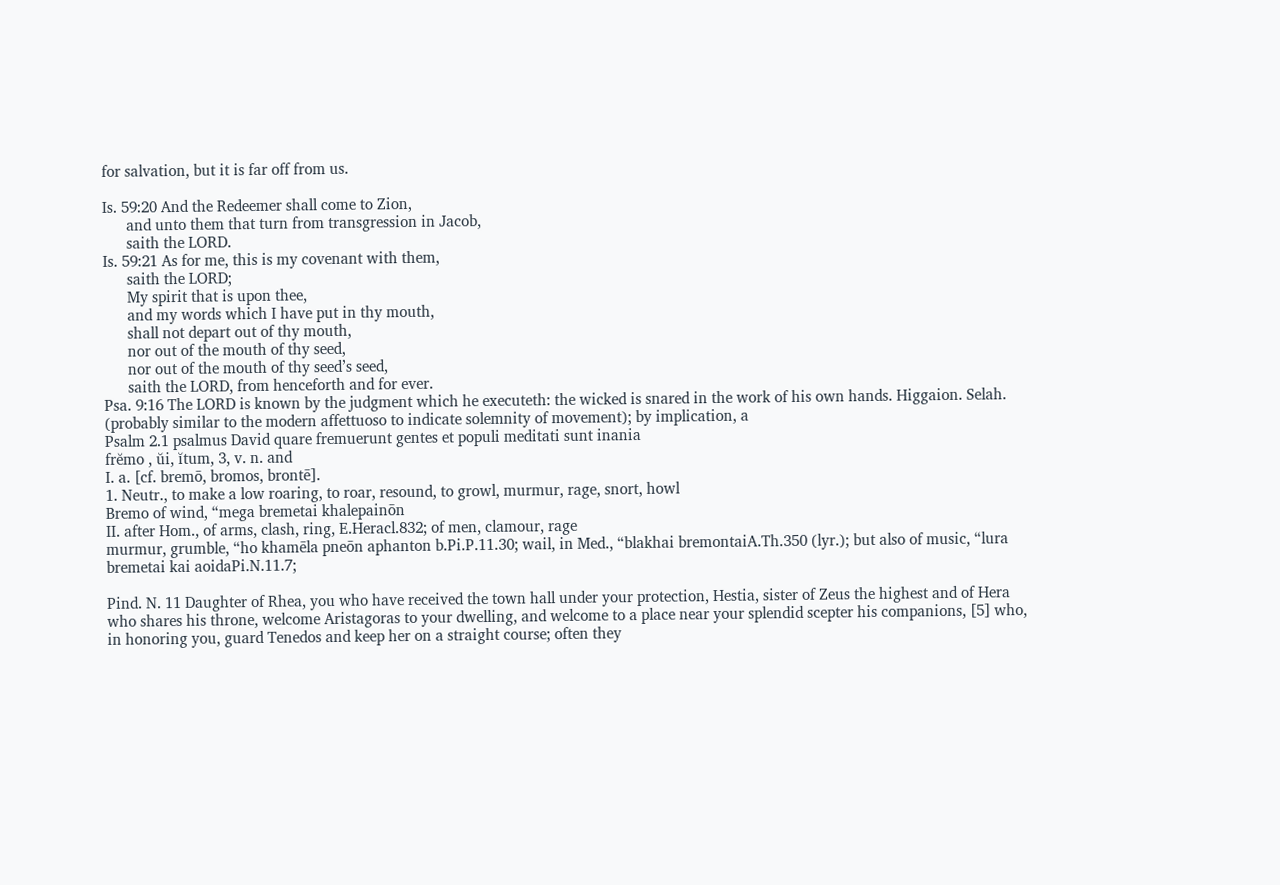for salvation, but it is far off from us.

Is. 59:20 And the Redeemer shall come to Zion,
      and unto them that turn from transgression in Jacob,
      saith the LORD.
Is. 59:21 As for me, this is my covenant with them,
      saith the LORD;
      My spirit that is upon thee,
      and my words which I have put in thy mouth,
      shall not depart out of thy mouth,
      nor out of the mouth of thy seed,
      nor out of the mouth of thy seed’s seed,
      saith the LORD, from henceforth and for ever.
Psa. 9:16 The LORD is known by the judgment which he executeth: the wicked is snared in the work of his own hands. Higgaion. Selah. (probably similar to the modern affettuoso to indicate solemnity of movement); by implication, a
Psalm 2.1 psalmus David quare fremuerunt gentes et populi meditati sunt inania
frĕmo , ŭi, ĭtum, 3, v. n. and
I. a. [cf. bremō, bromos, brontē].
1. Neutr., to make a low roaring, to roar, resound, to growl, murmur, rage, snort, howl
Bremo of wind, “mega bremetai khalepainōn
II. after Hom., of arms, clash, ring, E.Heracl.832; of men, clamour, rage
murmur, grumble, “ho khamēla pneōn aphanton b.Pi.P.11.30; wail, in Med., “blakhai bremontaiA.Th.350 (lyr.); but also of music, “lura bremetai kai aoidaPi.N.11.7;

Pind. N. 11 Daughter of Rhea, you who have received the town hall under your protection, Hestia, sister of Zeus the highest and of Hera who shares his throne, welcome Aristagoras to your dwelling, and welcome to a place near your splendid scepter his companions, [5] who, in honoring you, guard Tenedos and keep her on a straight course; often they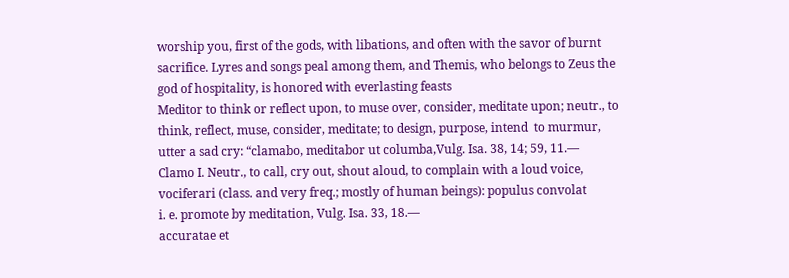worship you, first of the gods, with libations, and often with the savor of burnt sacrifice. Lyres and songs peal among them, and Themis, who belongs to Zeus the god of hospitality, is honored with everlasting feasts
Meditor to think or reflect upon, to muse over, consider, meditate upon; neutr., to think, reflect, muse, consider, meditate; to design, purpose, intend  to murmur, utter a sad cry: “clamabo, meditabor ut columba,Vulg. Isa. 38, 14; 59, 11.—
Clamo I. Neutr., to call, cry out, shout aloud, to complain with a loud voice, vociferari (class. and very freq.; mostly of human beings): populus convolat
i. e. promote by meditation, Vulg. Isa. 33, 18.—
accuratae et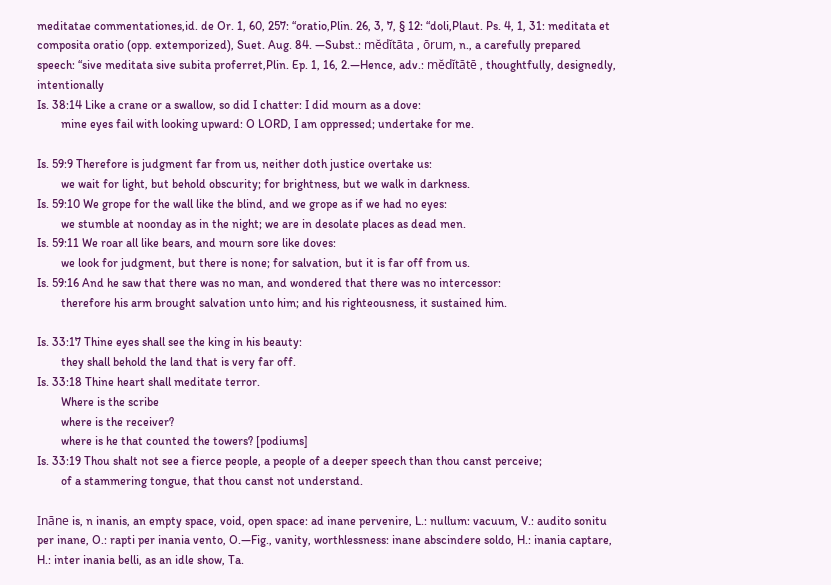meditatae commentationes,id. de Or. 1, 60, 257: “oratio,Plin. 26, 3, 7, § 12: “doli,Plaut. Ps. 4, 1, 31: meditata et composita oratio (opp. extemporized), Suet. Aug. 84. —Subst.: mĕdĭtāta , ōrum, n., a carefully prepared speech: “sive meditata sive subita proferret,Plin. Ep. 1, 16, 2.—Hence, adv.: mĕdĭtātē , thoughtfully, designedly, intentionally
Is. 38:14 Like a crane or a swallow, so did I chatter: I did mourn as a dove:
        mine eyes fail with looking upward: O LORD, I am oppressed; undertake for me.

Is. 59:9 Therefore is judgment far from us, neither doth justice overtake us:
        we wait for light, but behold obscurity; for brightness, but we walk in darkness.
Is. 59:10 We grope for the wall like the blind, and we grope as if we had no eyes:
        we stumble at noonday as in the night; we are in desolate places as dead men.
Is. 59:11 We roar all like bears, and mourn sore like doves:
        we look for judgment, but there is none; for salvation, but it is far off from us.
Is. 59:16 And he saw that there was no man, and wondered that there was no intercessor:
        therefore his arm brought salvation unto him; and his righteousness, it sustained him.

Is. 33:17 Thine eyes shall see the king in his beauty:
        they shall behold the land that is very far off.
Is. 33:18 Thine heart shall meditate terror.
        Where is the scribe
        where is the receiver?
        where is he that counted the towers? [podiums]
Is. 33:19 Thou shalt not see a fierce people, a people of a deeper speech than thou canst perceive;
        of a stammering tongue, that thou canst not understand.

Ināne is, n inanis, an empty space, void, open space: ad inane pervenire, L.: nullum: vacuum, V.: audito sonitu per inane, O.: rapti per inania vento, O.—Fig., vanity, worthlessness: inane abscindere soldo, H.: inania captare, H.: inter inania belli, as an idle show, Ta.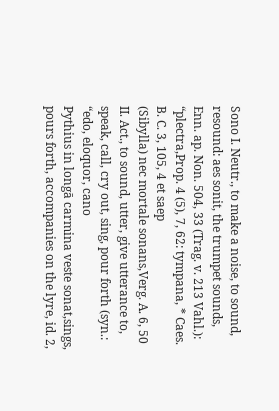Sono I. Neutr., to make a noise, to sound, resound: aes sonit, the trumpet sounds, Enn. ap. Non. 504, 33 (Trag. v. 213 Vahl.): “plectra,Prop. 4 (5), 7, 62: tympana, * Caes. B. C. 3, 105, 4 et saep
(Sibylla) nec mortale sonans,Verg. A. 6, 50
II. Act., to sound, utter, give utterance to, speak, call, cry out, sing, pour forth (syn.: “edo, eloquor, cano
Pythius in longā carmina veste sonat,sings, pours forth, accompanies on the lyre, id. 2,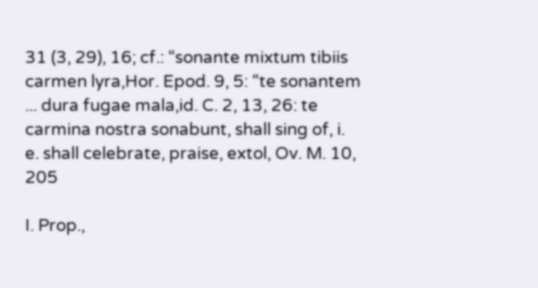31 (3, 29), 16; cf.: “sonante mixtum tibiis carmen lyra,Hor. Epod. 9, 5: “te sonantem ... dura fugae mala,id. C. 2, 13, 26: te carmina nostra sonabunt, shall sing of, i. e. shall celebrate, praise, extol, Ov. M. 10, 205

I. Prop.,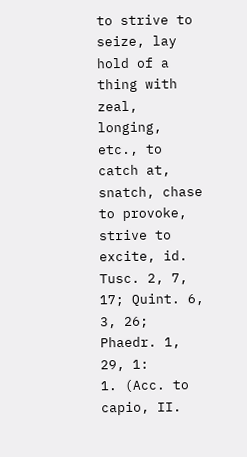to strive to seize, lay hold of a thing with zeal, longing, etc., to catch at, snatch, chase
to provoke, strive to excite, id. Tusc. 2, 7, 17; Quint. 6, 3, 26; Phaedr. 1, 29, 1:
1. (Acc. to capio, II.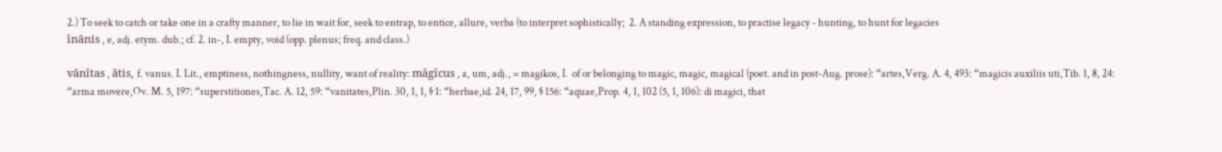2.) To seek to catch or take one in a crafty manner, to lie in wait for, seek to entrap, to entice, allure, verba (to interpret sophistically;  2. A standing expression, to practise legacy - hunting, to hunt for legacies
ĭnānis , e, adj. etym. dub.; cf. 2. in-, I. empty, void (opp. plenus; freq. and class.)

vānĭtas , ātis, f. vanus. I. Lit., emptiness, nothingness, nullity, want of reality: măgĭcus , a, um, adj., = magikos, I.  of or belonging to magic, magic, magical (poet. and in post-Aug. prose): “artes,Verg. A. 4, 493: “magicis auxiliis uti,Tib. 1, 8, 24: “arma movere,Ov. M. 5, 197: “superstitiones,Tac. A. 12, 59: “vanitates,Plin. 30, 1, 1, § 1: “herbae,id. 24, 17, 99, § 156: “aquae,Prop. 4, 1, 102 (5, 1, 106): di magici, that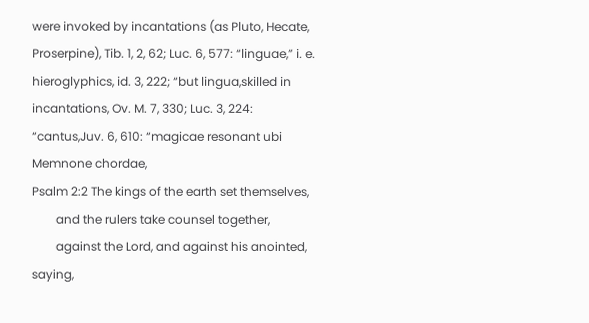were invoked by incantations (as Pluto, Hecate, Proserpine), Tib. 1, 2, 62; Luc. 6, 577: “linguae,” i. e. hieroglyphics, id. 3, 222; “but lingua,skilled in incantations, Ov. M. 7, 330; Luc. 3, 224: “cantus,Juv. 6, 610: “magicae resonant ubi Memnone chordae,
Psalm 2:2 The kings of the earth set themselves,
        and the rulers take counsel together,
        against the Lord, and against his anointed, saying,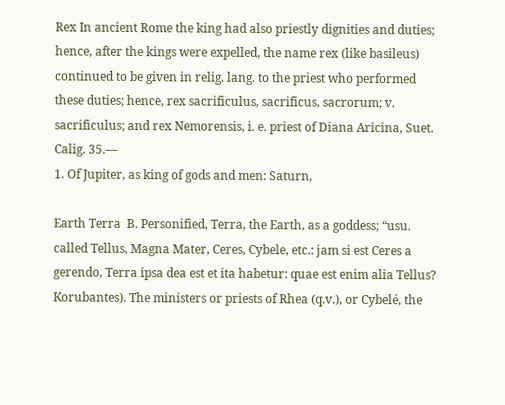Rex In ancient Rome the king had also priestly dignities and duties; hence, after the kings were expelled, the name rex (like basileus) continued to be given in relig. lang. to the priest who performed these duties; hence, rex sacrificulus, sacrificus, sacrorum; v. sacrificulus; and rex Nemorensis, i. e. priest of Diana Aricina, Suet. Calig. 35.—
1. Of Jupiter, as king of gods and men: Saturn,

Earth Terra  B. Personified, Terra, the Earth, as a goddess; “usu. called Tellus, Magna Mater, Ceres, Cybele, etc.: jam si est Ceres a gerendo, Terra ipsa dea est et ita habetur: quae est enim alia Tellus?
Korubantes). The ministers or priests of Rhea (q.v.), or Cybelé, the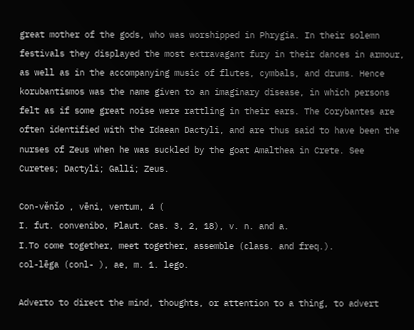great mother of the gods, who was worshipped in Phrygia. In their solemn festivals they displayed the most extravagant fury in their dances in armour, as well as in the accompanying music of flutes, cymbals, and drums. Hence korubantismos was the name given to an imaginary disease, in which persons felt as if some great noise were rattling in their ears. The Corybantes are often identified with the Idaean Dactyli, and are thus said to have been the nurses of Zeus when he was suckled by the goat Amalthea in Crete. See Curetes; Dactyli; Galli; Zeus.

Con-vĕnĭo , vēni, ventum, 4 (
I. fut. convenibo, Plaut. Cas. 3, 2, 18), v. n. and a.
I.To come together, meet together, assemble (class. and freq.).
col-lēga (conl- ), ae, m. 1. lego.

Adverto to direct the mind, thoughts, or attention to a thing, to advert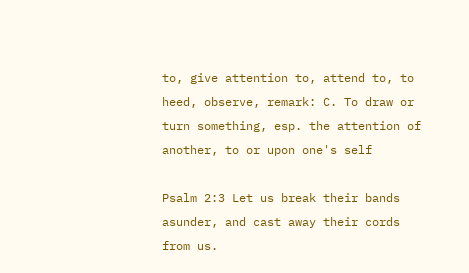to, give attention to, attend to, to heed, observe, remark: C. To draw or turn something, esp. the attention of another, to or upon one's self

Psalm 2:3 Let us break their bands asunder, and cast away their cords from us.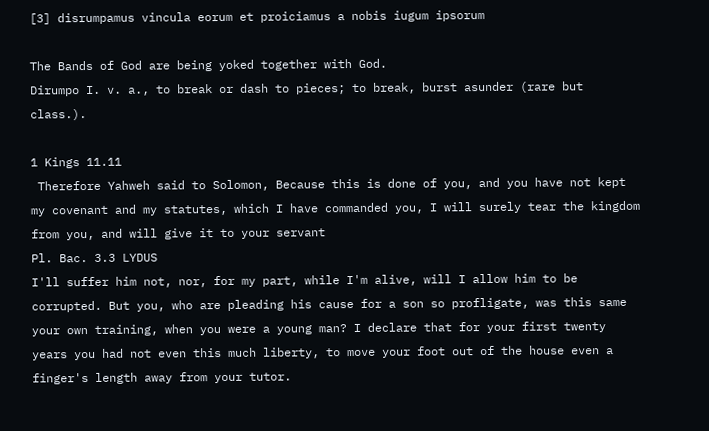[3] disrumpamus vincula eorum et proiciamus a nobis iugum ipsorum

The Bands of God are being yoked together with God.
Dirumpo I. v. a., to break or dash to pieces; to break, burst asunder (rare but class.).

1 Kings 11.11
 Therefore Yahweh said to Solomon, Because this is done of you, and you have not kept my covenant and my statutes, which I have commanded you, I will surely tear the kingdom from you, and will give it to your servant
Pl. Bac. 3.3 LYDUS
I'll suffer him not, nor, for my part, while I'm alive, will I allow him to be corrupted. But you, who are pleading his cause for a son so profligate, was this same your own training, when you were a young man? I declare that for your first twenty years you had not even this much liberty, to move your foot out of the house even a finger's length away from your tutor.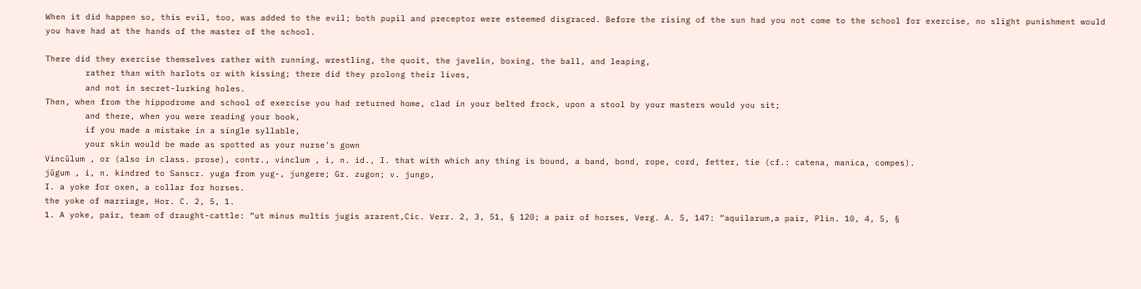When it did happen so, this evil, too, was added to the evil; both pupil and preceptor were esteemed disgraced. Before the rising of the sun had you not come to the school for exercise, no slight punishment would you have had at the hands of the master of the school.

There did they exercise themselves rather with running, wrestling, the quoit, the javelin, boxing, the ball, and leaping,
        rather than with harlots or with kissing; there did they prolong their lives,
        and not in secret-lurking holes.
Then, when from the hippodrome and school of exercise you had returned home, clad in your belted frock, upon a stool by your masters would you sit;
        and there, when you were reading your book,
        if you made a mistake in a single syllable,
        your skin would be made as spotted as your nurse's gown
Vincŭlum , or (also in class. prose), contr., vinclum , i, n. id., I. that with which any thing is bound, a band, bond, rope, cord, fetter, tie (cf.: catena, manica, compes).
jŭgum , i, n. kindred to Sanscr. yuga from yug-, jungere; Gr. zugon; v. jungo,
I. a yoke for oxen, a collar for horses.
the yoke of marriage, Hor. C. 2, 5, 1.
1. A yoke, pair, team of draught-cattle: “ut minus multis jugis ararent,Cic. Verr. 2, 3, 51, § 120; a pair of horses, Verg. A. 5, 147: “aquilarum,a pair, Plin. 10, 4, 5, §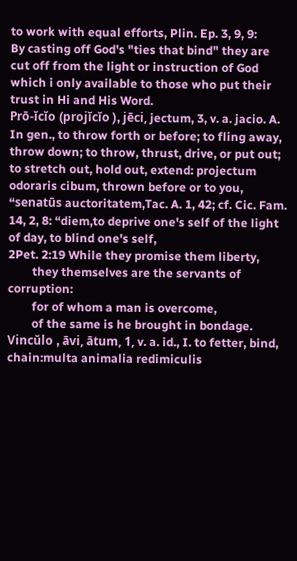to work with equal efforts, Plin. Ep. 3, 9, 9:
By casting off God's "ties that bind" they are cut off from the light or instruction of God which i only available to those who put their trust in Hi and His Word.
Prō-ĭcĭo (projĭcĭo ), jēci, jectum, 3, v. a. jacio. A. In gen., to throw forth or before; to fling away, throw down; to throw, thrust, drive, or put out; to stretch out, hold out, extend: projectum odoraris cibum, thrown before or to you, “senatūs auctoritatem,Tac. A. 1, 42; cf. Cic. Fam. 14, 2, 8: “diem,to deprive one's self of the light of day, to blind one's self,
2Pet. 2:19 While they promise them liberty,
        they themselves are the servants of corruption:
        for of whom a man is overcome,
        of the same is he brought in bondage.
Vincŭlo , āvi, ātum, 1, v. a. id., I. to fetter, bind, chain:multa animalia redimiculis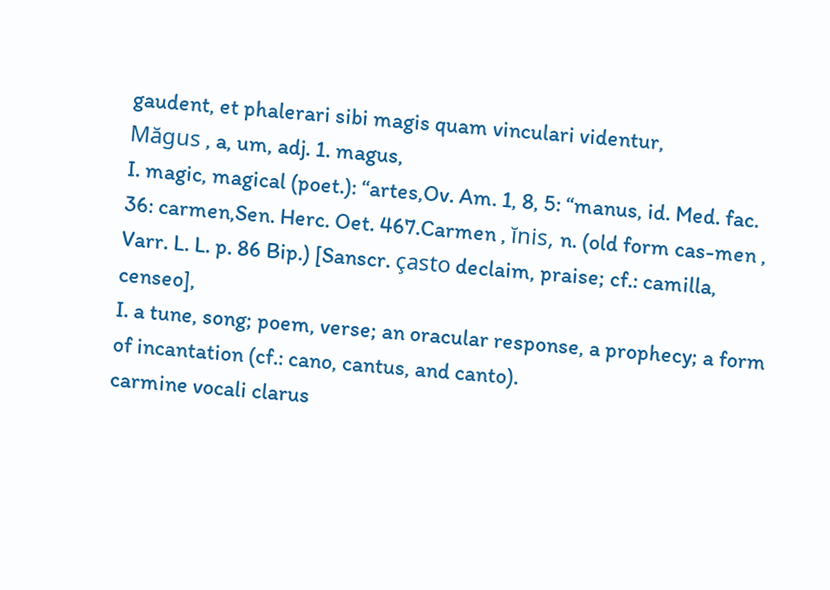gaudent, et phalerari sibi magis quam vinculari videntur,
Măgus , a, um, adj. 1. magus,
I. magic, magical (poet.): “artes,Ov. Am. 1, 8, 5: “manus, id. Med. fac. 36: carmen,Sen. Herc. Oet. 467.Carmen , ĭnis, n. (old form cas-men , Varr. L. L. p. 86 Bip.) [Sanscr. çasto declaim, praise; cf.: camilla, censeo],
I. a tune, song; poem, verse; an oracular response, a prophecy; a form of incantation (cf.: cano, cantus, and canto).
carmine vocali clarus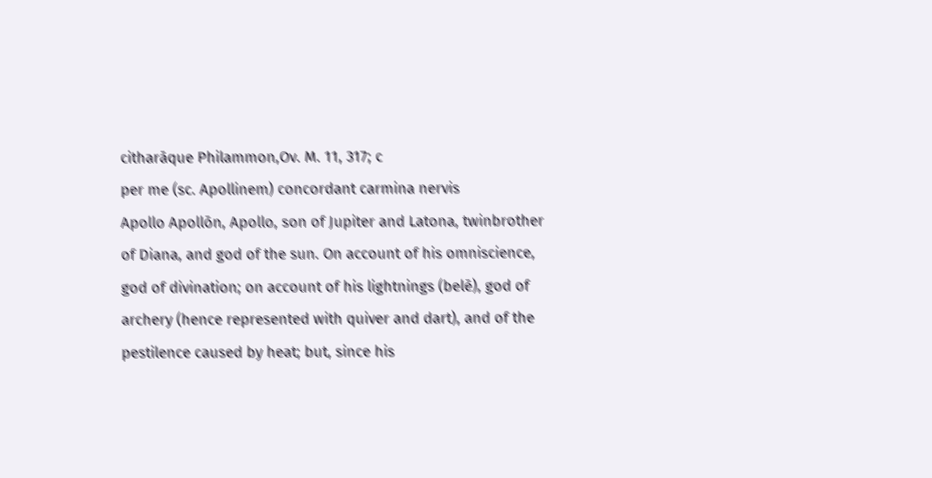citharāque Philammon,Ov. M. 11, 317; c
per me (sc. Apollinem) concordant carmina nervis
Apollo Apollōn, Apollo, son of Jupiter and Latona, twinbrother of Diana, and god of the sun. On account of his omniscience, god of divination; on account of his lightnings (belē), god of archery (hence represented with quiver and dart), and of the pestilence caused by heat; but, since his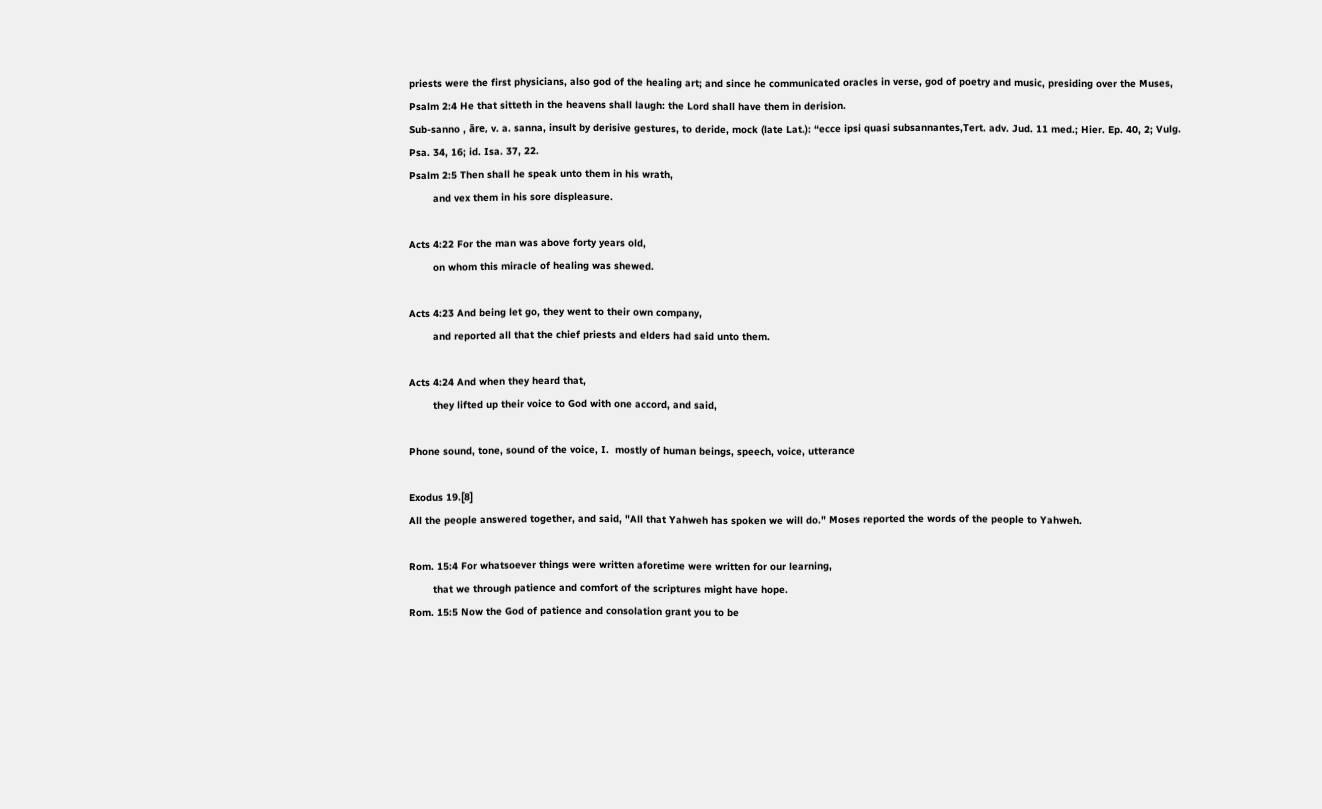priests were the first physicians, also god of the healing art; and since he communicated oracles in verse, god of poetry and music, presiding over the Muses,
Psalm 2:4 He that sitteth in the heavens shall laugh: the Lord shall have them in derision.
Sub-sanno , āre, v. a. sanna, insult by derisive gestures, to deride, mock (late Lat.): “ecce ipsi quasi subsannantes,Tert. adv. Jud. 11 med.; Hier. Ep. 40, 2; Vulg. Psa. 34, 16; id. Isa. 37, 22.
Psalm 2:5 Then shall he speak unto them in his wrath,
        and vex them in his sore displeasure.

Acts 4:22 For the man was above forty years old,
        on whom this miracle of healing was shewed.

Acts 4:23 And being let go, they went to their own company,
        and reported all that the chief priests and elders had said unto them.

Acts 4:24 And when they heard that,
        they lifted up their voice to God with one accord, and said,

Phone sound, tone, sound of the voice, I.  mostly of human beings, speech, voice, utterance

Exodus 19.[8]
All the people answered together, and said, "All that Yahweh has spoken we will do." Moses reported the words of the people to Yahweh.

Rom. 15:4 For whatsoever things were written aforetime were written for our learning,
        that we through patience and comfort of the scriptures might have hope.
Rom. 15:5 Now the God of patience and consolation grant you to be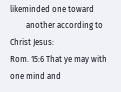likeminded one toward
        another according to Christ Jesus:
Rom. 15:6 That ye may with one mind and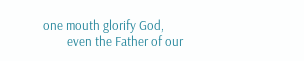one mouth glorify God,
        even the Father of our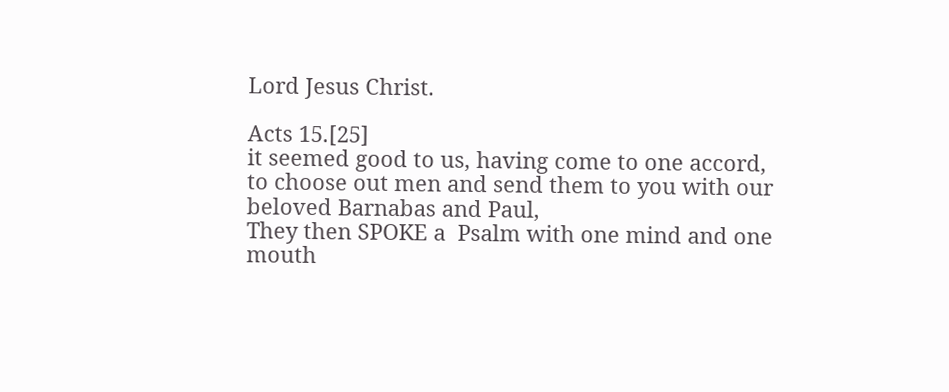Lord Jesus Christ.

Acts 15.[25]
it seemed good to us, having come to one accord, to choose out men and send them to you with our beloved Barnabas and Paul,
They then SPOKE a  Psalm with one mind and one mouth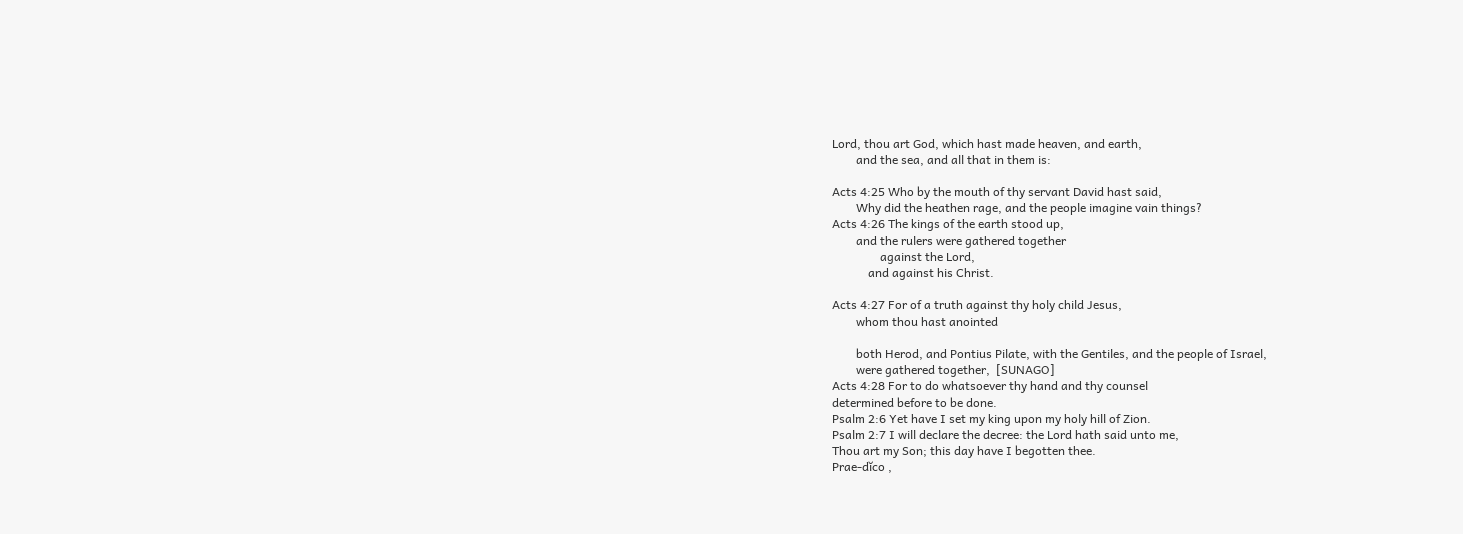Lord, thou art God, which hast made heaven, and earth,
        and the sea, and all that in them is:

Acts 4:25 Who by the mouth of thy servant David hast said,
        Why did the heathen rage, and the people imagine vain things?
Acts 4:26 The kings of the earth stood up,
        and the rulers were gathered together
                against the Lord,
            and against his Christ.

Acts 4:27 For of a truth against thy holy child Jesus,
        whom thou hast anointed

        both Herod, and Pontius Pilate, with the Gentiles, and the people of Israel,
        were gathered together,  [SUNAGO]
Acts 4:28 For to do whatsoever thy hand and thy counsel
determined before to be done.
Psalm 2:6 Yet have I set my king upon my holy hill of Zion.
Psalm 2:7 I will declare the decree: the Lord hath said unto me,
Thou art my Son; this day have I begotten thee.
Prae-dĭco ,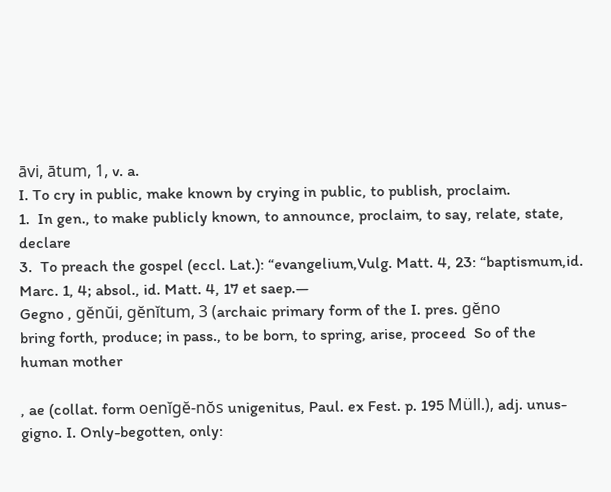āvi, ātum, 1, v. a.
I. To cry in public, make known by crying in public, to publish, proclaim.
1.  In gen., to make publicly known, to announce, proclaim, to say, relate, state, declare
3.  To preach the gospel (eccl. Lat.): “evangelium,Vulg. Matt. 4, 23: “baptismum,id. Marc. 1, 4; absol., id. Matt. 4, 17 et saep.—
Gegno , gĕnŭi, gĕnĭtum, 3 (archaic primary form of the I. pres. gĕno
bring forth, produce; in pass., to be born, to spring, arise, proceed  So of the human mother

, ae (collat. form oenĭgĕ-nŏs unigenitus, Paul. ex Fest. p. 195 Müll.), adj. unus-gigno. I. Only-begotten, only: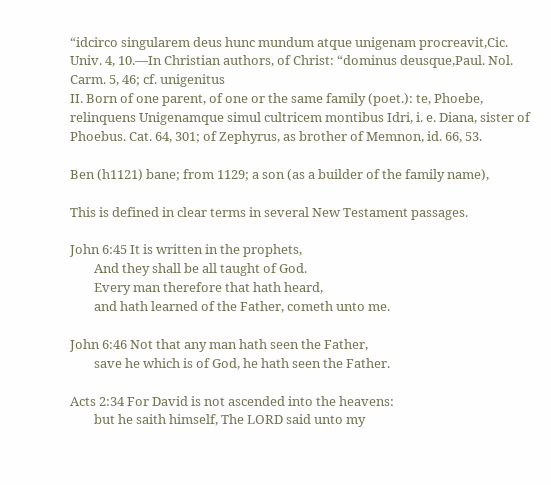“idcirco singularem deus hunc mundum atque unigenam procreavit,Cic. Univ. 4, 10.—In Christian authors, of Christ: “dominus deusque,Paul. Nol. Carm. 5, 46; cf. unigenitus
II. Born of one parent, of one or the same family (poet.): te, Phoebe, relinquens Unigenamque simul cultricem montibus Idri, i. e. Diana, sister of Phoebus. Cat. 64, 301; of Zephyrus, as brother of Memnon, id. 66, 53.

Ben (h1121) bane; from 1129; a son (as a builder of the family name),

This is defined in clear terms in several New Testament passages.

John 6:45 It is written in the prophets,
        And they shall be all taught of God.
        Every man therefore that hath heard,
        and hath learned of the Father, cometh unto me.

John 6:46 Not that any man hath seen the Father,
        save he which is of God, he hath seen the Father.

Acts 2:34 For David is not ascended into the heavens:
        but he saith himself, The LORD said unto my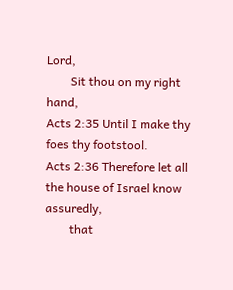Lord,
        Sit thou on my right hand,
Acts 2:35 Until I make thy foes thy footstool.
Acts 2:36 Therefore let all the house of Israel know assuredly,
        that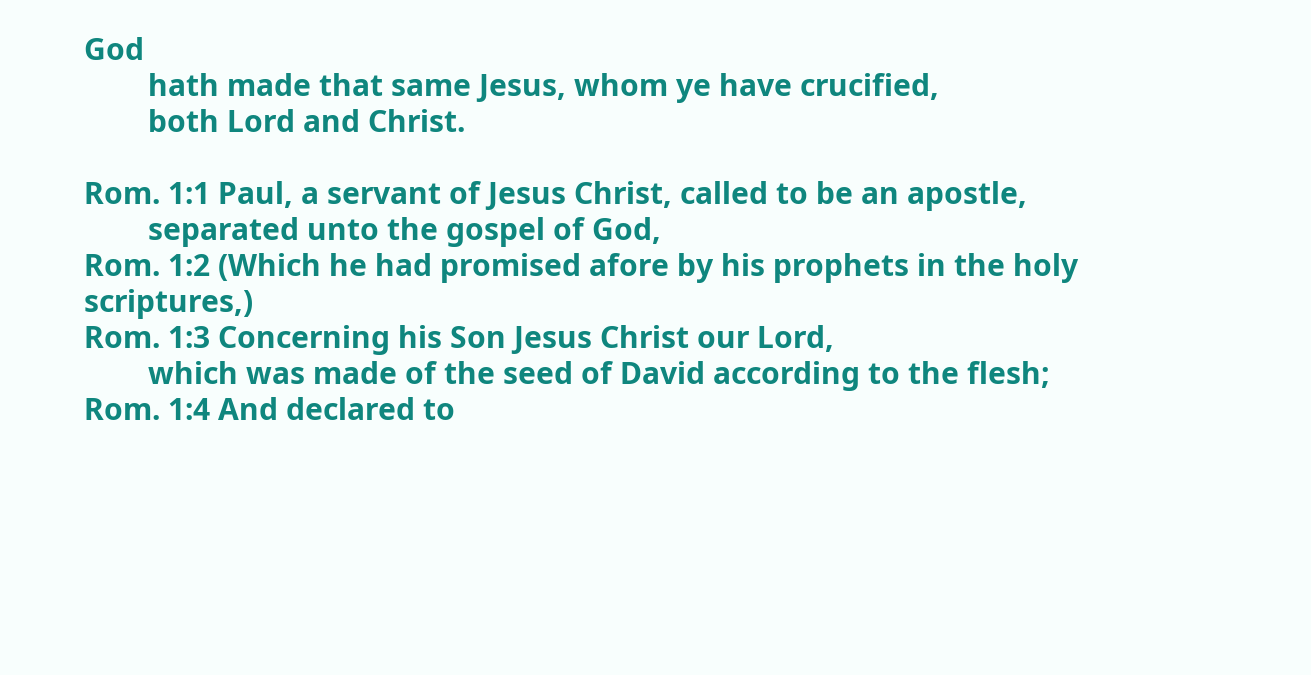God
        hath made that same Jesus, whom ye have crucified,
        both Lord and Christ.

Rom. 1:1 Paul, a servant of Jesus Christ, called to be an apostle,
        separated unto the gospel of God,
Rom. 1:2 (Which he had promised afore by his prophets in the holy scriptures,)
Rom. 1:3 Concerning his Son Jesus Christ our Lord,
        which was made of the seed of David according to the flesh;
Rom. 1:4 And declared to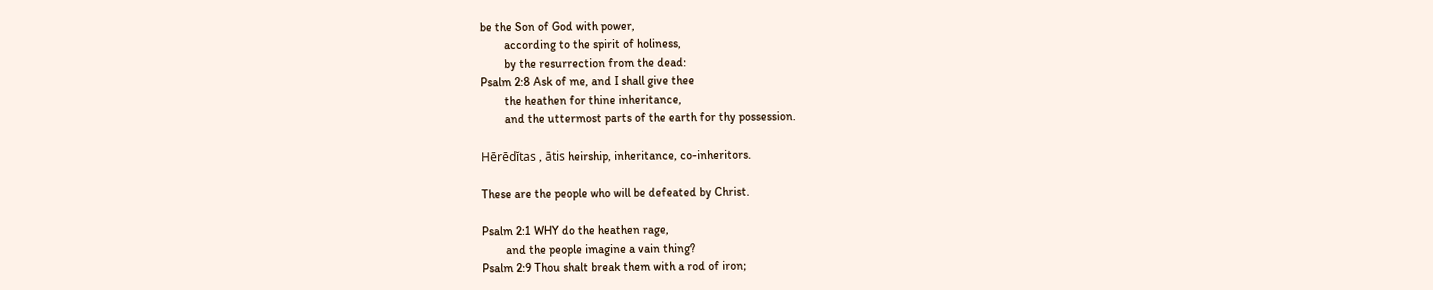be the Son of God with power,
        according to the spirit of holiness,
        by the resurrection from the dead:
Psalm 2:8 Ask of me, and I shall give thee
        the heathen for thine inheritance,
        and the uttermost parts of the earth for thy possession.

Hērēdĭtas , ātis heirship, inheritance, co-inheritors.

These are the people who will be defeated by Christ.

Psalm 2:1 WHY do the heathen rage,
        and the people imagine a vain thing?
Psalm 2:9 Thou shalt break them with a rod of iron;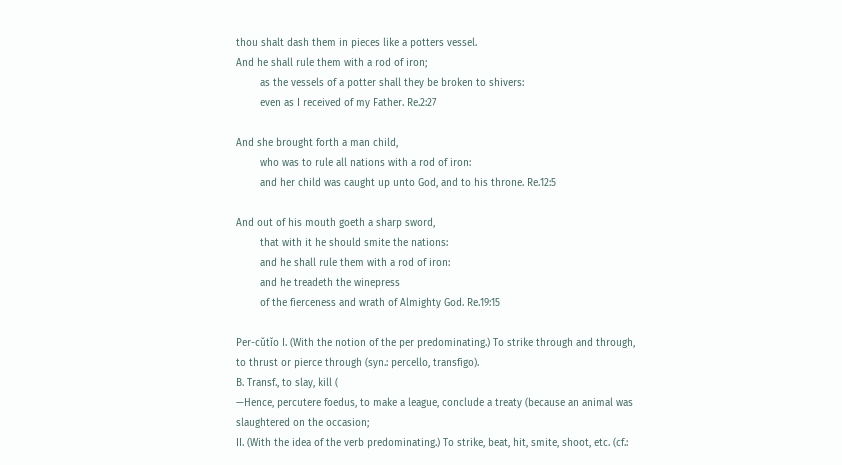thou shalt dash them in pieces like a potters vessel.
And he shall rule them with a rod of iron;
        as the vessels of a potter shall they be broken to shivers:
        even as I received of my Father. Re.2:27

And she brought forth a man child,
        who was to rule all nations with a rod of iron:
        and her child was caught up unto God, and to his throne. Re.12:5

And out of his mouth goeth a sharp sword,
        that with it he should smite the nations:
        and he shall rule them with a rod of iron:
        and he treadeth the winepress
        of the fierceness and wrath of Almighty God. Re.19:15

Per-cŭtĭo I. (With the notion of the per predominating.) To strike through and through, to thrust or pierce through (syn.: percello, transfigo).
B. Transf., to slay, kill (
—Hence, percutere foedus, to make a league, conclude a treaty (because an animal was slaughtered on the occasion;
II. (With the idea of the verb predominating.) To strike, beat, hit, smite, shoot, etc. (cf.: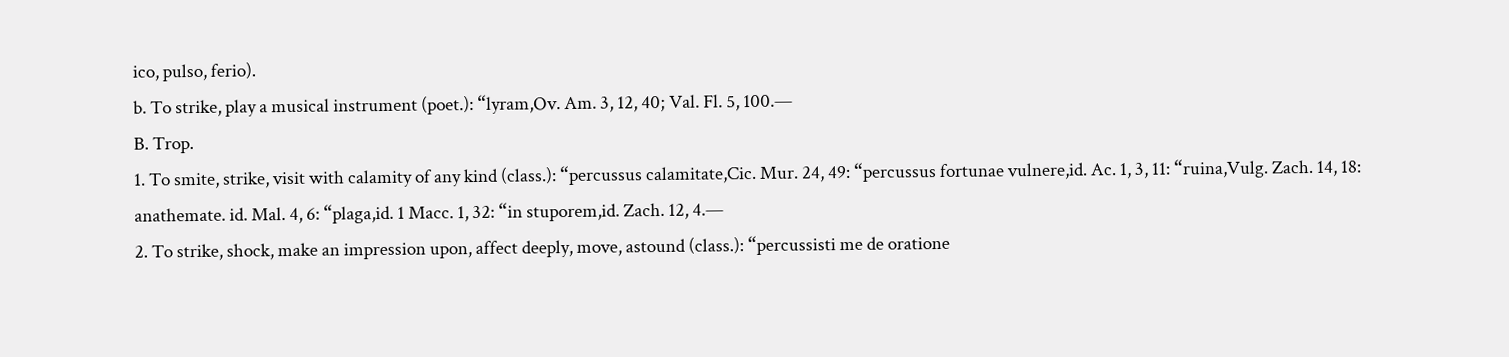ico, pulso, ferio).
b. To strike, play a musical instrument (poet.): “lyram,Ov. Am. 3, 12, 40; Val. Fl. 5, 100.—
B. Trop.
1. To smite, strike, visit with calamity of any kind (class.): “percussus calamitate,Cic. Mur. 24, 49: “percussus fortunae vulnere,id. Ac. 1, 3, 11: “ruina,Vulg. Zach. 14, 18: anathemate. id. Mal. 4, 6: “plaga,id. 1 Macc. 1, 32: “in stuporem,id. Zach. 12, 4.—
2. To strike, shock, make an impression upon, affect deeply, move, astound (class.): “percussisti me de oratione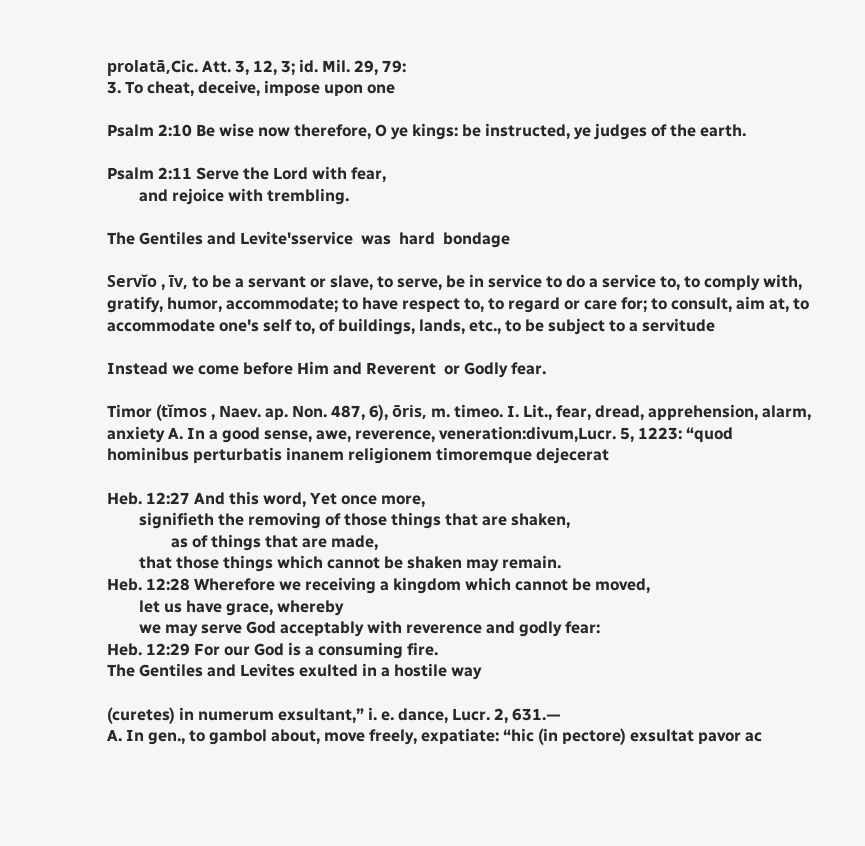prolatā,Cic. Att. 3, 12, 3; id. Mil. 29, 79:
3. To cheat, deceive, impose upon one

Psalm 2:10 Be wise now therefore, O ye kings: be instructed, ye judges of the earth.

Psalm 2:11 Serve the Lord with fear,
        and rejoice with trembling.

The Gentiles and Levite'sservice  was  hard  bondage

Servĭo , īv, to be a servant or slave, to serve, be in service to do a service to, to comply with, gratify, humor, accommodate; to have respect to, to regard or care for; to consult, aim at, to accommodate one's self to, of buildings, lands, etc., to be subject to a servitude

Instead we come before Him and Reverent  or Godly fear.

Timor (tĭmos , Naev. ap. Non. 487, 6), ōris, m. timeo. I. Lit., fear, dread, apprehension, alarm, anxiety A. In a good sense, awe, reverence, veneration:divum,Lucr. 5, 1223: “quod hominibus perturbatis inanem religionem timoremque dejecerat

Heb. 12:27 And this word, Yet once more,
        signifieth the removing of those things that are shaken,
                as of things that are made,
        that those things which cannot be shaken may remain.
Heb. 12:28 Wherefore we receiving a kingdom which cannot be moved,
        let us have grace, whereby
        we may serve God acceptably with reverence and godly fear:
Heb. 12:29 For our God is a consuming fire.
The Gentiles and Levites exulted in a hostile way

(curetes) in numerum exsultant,” i. e. dance, Lucr. 2, 631.—
A. In gen., to gambol about, move freely, expatiate: “hic (in pectore) exsultat pavor ac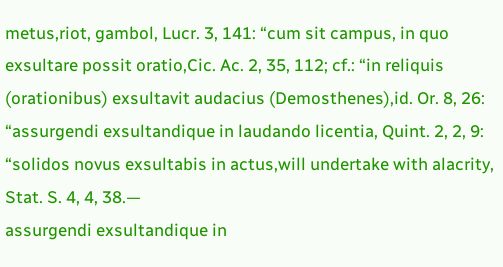metus,riot, gambol, Lucr. 3, 141: “cum sit campus, in quo exsultare possit oratio,Cic. Ac. 2, 35, 112; cf.: “in reliquis (orationibus) exsultavit audacius (Demosthenes),id. Or. 8, 26: “assurgendi exsultandique in laudando licentia, Quint. 2, 2, 9: “solidos novus exsultabis in actus,will undertake with alacrity, Stat. S. 4, 4, 38.—
assurgendi exsultandique in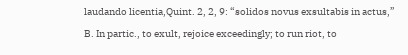laudando licentia,Quint. 2, 2, 9: “solidos novus exsultabis in actus,”
B. In partic., to exult, rejoice exceedingly; to run riot, to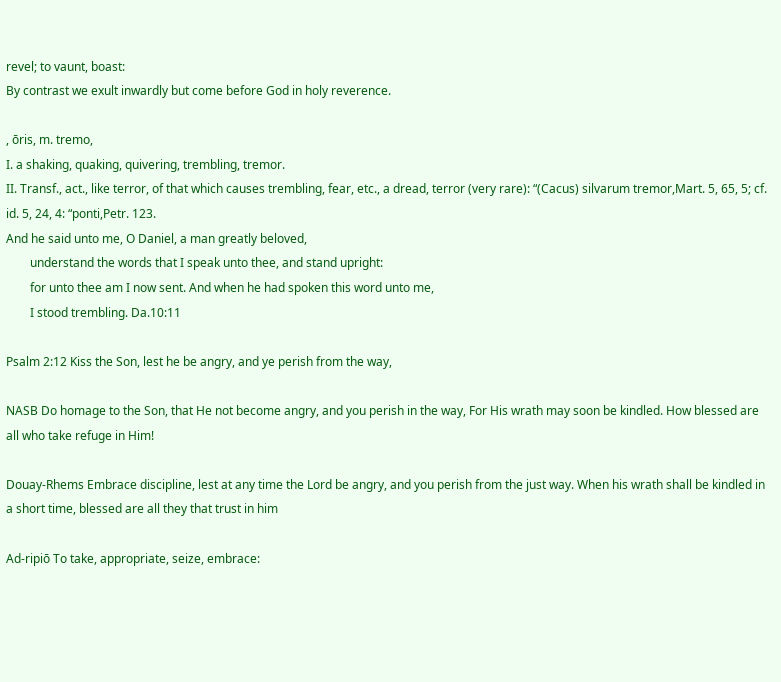revel; to vaunt, boast:
By contrast we exult inwardly but come before God in holy reverence.

, ōris, m. tremo,
I. a shaking, quaking, quivering, trembling, tremor.
II. Transf., act., like terror, of that which causes trembling, fear, etc., a dread, terror (very rare): “(Cacus) silvarum tremor,Mart. 5, 65, 5; cf. id. 5, 24, 4: “ponti,Petr. 123.
And he said unto me, O Daniel, a man greatly beloved,
        understand the words that I speak unto thee, and stand upright:
        for unto thee am I now sent. And when he had spoken this word unto me,
        I stood trembling. Da.10:11

Psalm 2:12 Kiss the Son, lest he be angry, and ye perish from the way,

NASB Do homage to the Son, that He not become angry, and you perish in the way, For His wrath may soon be kindled. How blessed are all who take refuge in Him!

Douay-Rhems Embrace discipline, lest at any time the Lord be angry, and you perish from the just way. When his wrath shall be kindled in a short time, blessed are all they that trust in him

Ad-ripiō To take, appropriate, seize, embrace: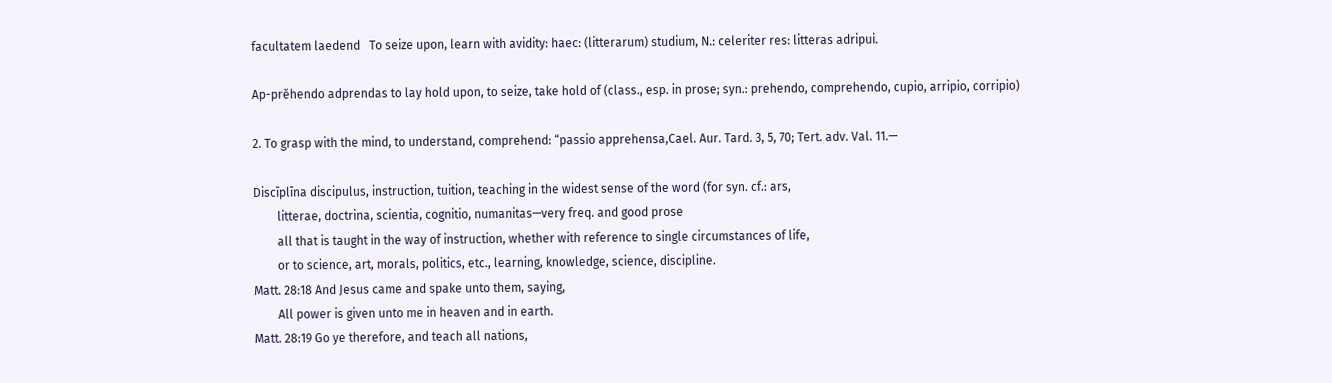facultatem laedend   To seize upon, learn with avidity: haec: (litterarum) studium, N.: celeriter res: litteras adripui.

Ap-prĕhendo adprendas to lay hold upon, to seize, take hold of (class., esp. in prose; syn.: prehendo, comprehendo, cupio, arripio, corripio)

2. To grasp with the mind, to understand, comprehend: “passio apprehensa,Cael. Aur. Tard. 3, 5, 70; Tert. adv. Val. 11.—

Discīplīna discipulus, instruction, tuition, teaching in the widest sense of the word (for syn. cf.: ars,
        litterae, doctrina, scientia, cognitio, numanitas—very freq. and good prose
        all that is taught in the way of instruction, whether with reference to single circumstances of life,
        or to science, art, morals, politics, etc., learning, knowledge, science, discipline.
Matt. 28:18 And Jesus came and spake unto them, saying,
        All power is given unto me in heaven and in earth.
Matt. 28:19 Go ye therefore, and teach all nations,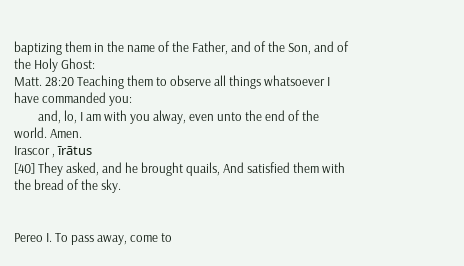baptizing them in the name of the Father, and of the Son, and of the Holy Ghost:
Matt. 28:20 Teaching them to observe all things whatsoever I have commanded you:
        and, lo, I am with you alway, even unto the end of the world. Amen.
Irascor , īrātus
[40] They asked, and he brought quails, And satisfied them with the bread of the sky.


Pereo I. To pass away, come to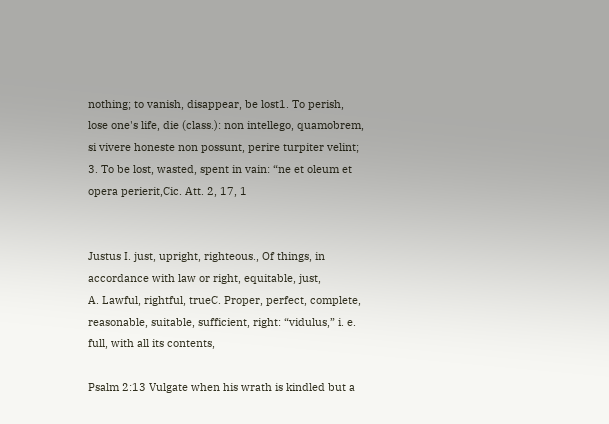nothing; to vanish, disappear, be lost1. To perish, lose one's life, die (class.): non intellego, quamobrem, si vivere honeste non possunt, perire turpiter velint; 3. To be lost, wasted, spent in vain: “ne et oleum et opera perierit,Cic. Att. 2, 17, 1


Justus I. just, upright, righteous., Of things, in accordance with law or right, equitable, just,
A. Lawful, rightful, trueC. Proper, perfect, complete, reasonable, suitable, sufficient, right: “vidulus,” i. e. full, with all its contents,

Psalm 2:13 Vulgate when his wrath is kindled but a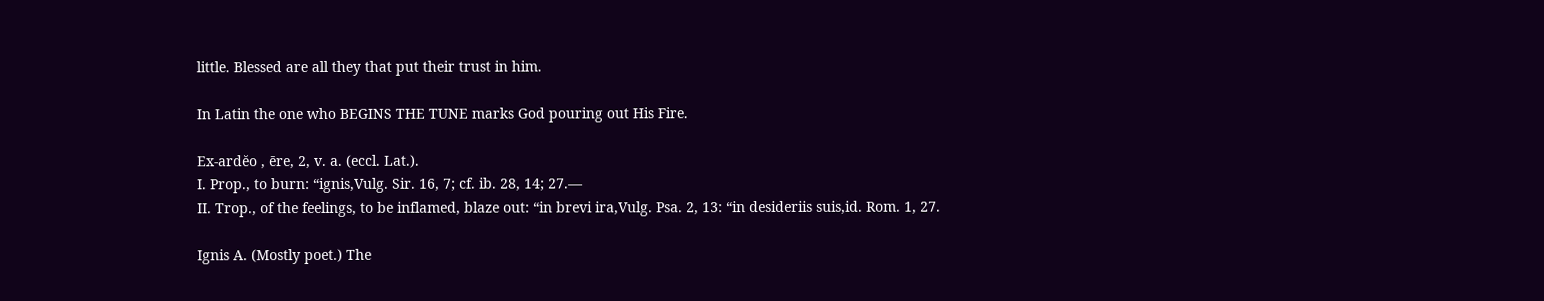little. Blessed are all they that put their trust in him.

In Latin the one who BEGINS THE TUNE marks God pouring out His Fire.

Ex-ardĕo , ēre, 2, v. a. (eccl. Lat.).
I. Prop., to burn: “ignis,Vulg. Sir. 16, 7; cf. ib. 28, 14; 27.—
II. Trop., of the feelings, to be inflamed, blaze out: “in brevi ira,Vulg. Psa. 2, 13: “in desideriis suis,id. Rom. 1, 27.

Ignis A. (Mostly poet.) The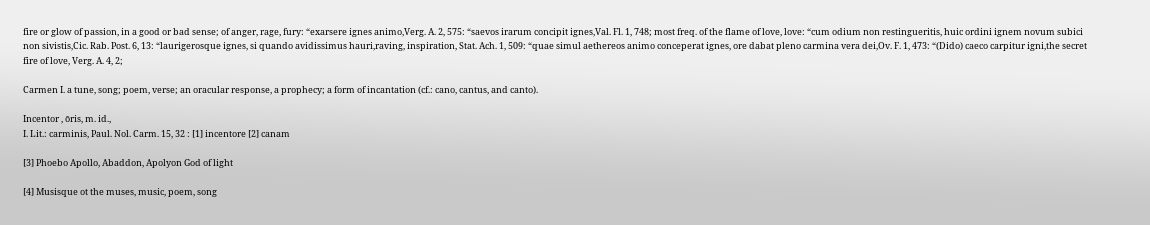fire or glow of passion, in a good or bad sense; of anger, rage, fury: “exarsere ignes animo,Verg. A. 2, 575: “saevos irarum concipit ignes,Val. Fl. 1, 748; most freq. of the flame of love, love: “cum odium non restingueritis, huic ordini ignem novum subici non sivistis,Cic. Rab. Post. 6, 13: “laurigerosque ignes, si quando avidissimus hauri,raving, inspiration, Stat. Ach. 1, 509: “quae simul aethereos animo conceperat ignes, ore dabat pleno carmina vera dei,Ov. F. 1, 473: “(Dido) caeco carpitur igni,the secret fire of love, Verg. A. 4, 2;

Carmen I. a tune, song; poem, verse; an oracular response, a prophecy; a form of incantation (cf.: cano, cantus, and canto).

Incentor , ōris, m. id.,
I. Lit.: carminis, Paul. Nol. Carm. 15, 32 : [1] incentore [2] canam

[3] Phoebo Apollo, Abaddon, Apolyon God of light

[4] Musisque ot the muses, music, poem, song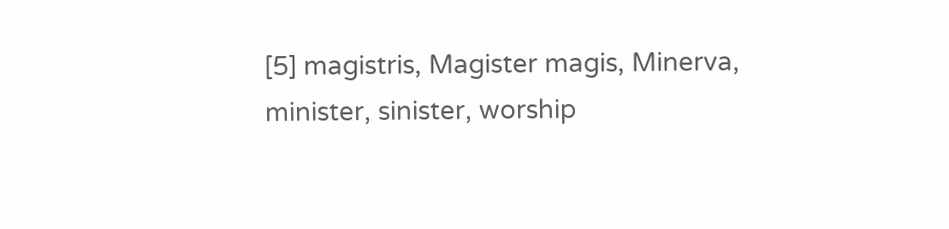[5] magistris, Magister magis, Minerva, minister, sinister, worship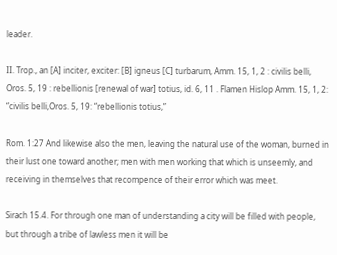leader.

II. Trop., an [A] inciter, exciter: [B] igneus [C] turbarum, Amm. 15, 1, 2 : civilis belli, Oros. 5, 19 : rebellionis [renewal of war] totius, id. 6, 11 . Flamen Hislop Amm. 15, 1, 2: “civilis belli,Oros. 5, 19: “rebellionis totius,”

Rom. 1:27 And likewise also the men, leaving the natural use of the woman, burned in their lust one toward another; men with men working that which is unseemly, and receiving in themselves that recompence of their error which was meet.

Sirach 15.4. For through one man of understanding a city will be filled with people,
but through a tribe of lawless men it will be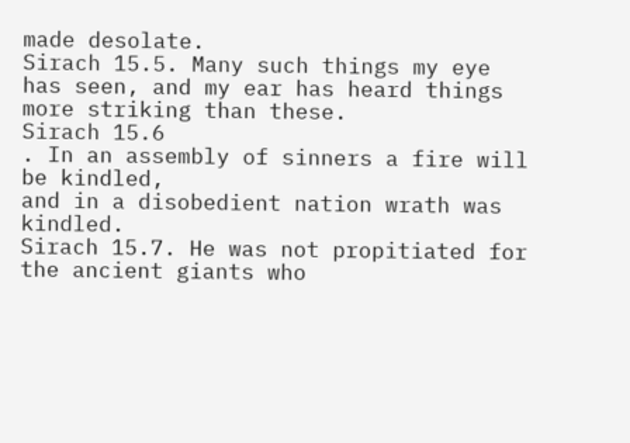made desolate.
Sirach 15.5. Many such things my eye has seen, and my ear has heard things more striking than these.
Sirach 15.6
. In an assembly of sinners a fire will be kindled,
and in a disobedient nation wrath was kindled.
Sirach 15.7. He was not propitiated for the ancient giants who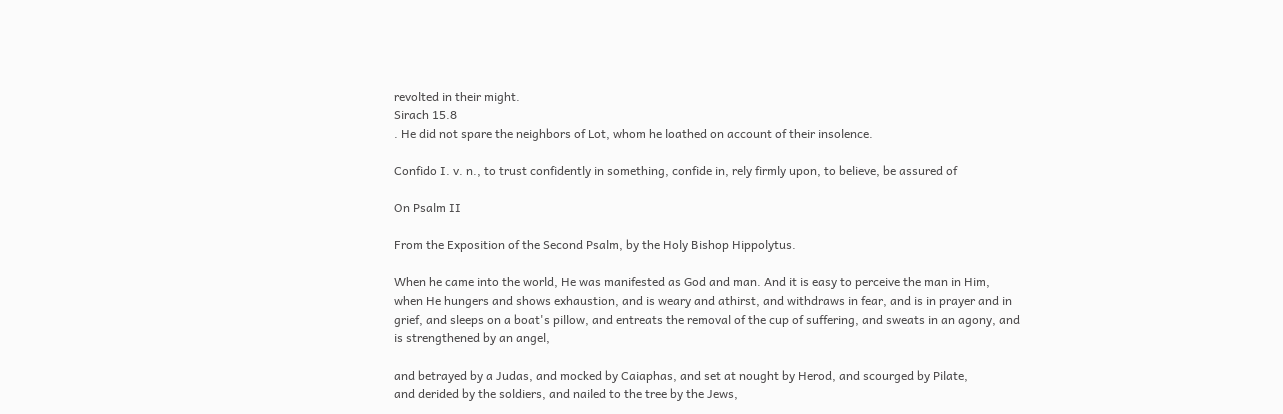revolted in their might.
Sirach 15.8
. He did not spare the neighbors of Lot, whom he loathed on account of their insolence.

Confido I. v. n., to trust confidently in something, confide in, rely firmly upon, to believe, be assured of

On Psalm II

From the Exposition of the Second Psalm, by the Holy Bishop Hippolytus.

When he came into the world, He was manifested as God and man. And it is easy to perceive the man in Him, when He hungers and shows exhaustion, and is weary and athirst, and withdraws in fear, and is in prayer and in grief, and sleeps on a boat's pillow, and entreats the removal of the cup of suffering, and sweats in an agony, and is strengthened by an angel,

and betrayed by a Judas, and mocked by Caiaphas, and set at nought by Herod, and scourged by Pilate,
and derided by the soldiers, and nailed to the tree by the Jews,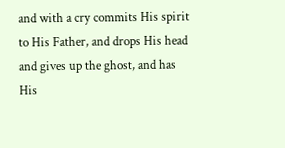and with a cry commits His spirit to His Father, and drops His head and gives up the ghost, and has His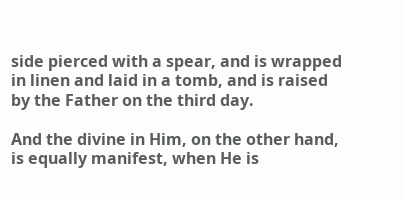side pierced with a spear, and is wrapped in linen and laid in a tomb, and is raised by the Father on the third day.

And the divine in Him, on the other hand, is equally manifest, when He is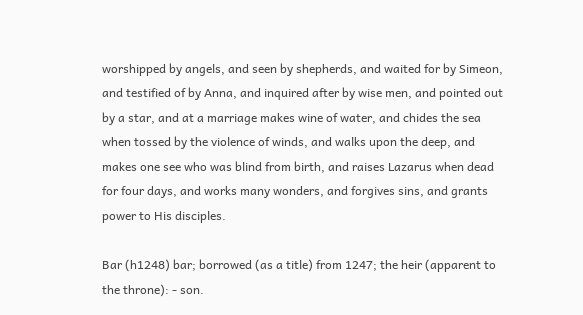worshipped by angels, and seen by shepherds, and waited for by Simeon, and testified of by Anna, and inquired after by wise men, and pointed out by a star, and at a marriage makes wine of water, and chides the sea when tossed by the violence of winds, and walks upon the deep, and makes one see who was blind from birth, and raises Lazarus when dead for four days, and works many wonders, and forgives sins, and grants power to His disciples.

Bar (h1248) bar; borrowed (as a title) from 1247; the heir (apparent to the throne): - son.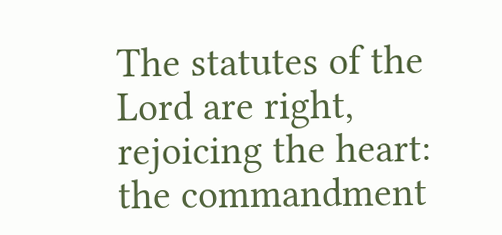The statutes of the Lord are right, rejoicing the heart: the commandment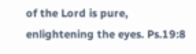of the Lord is pure, enlightening the eyes. Ps.19:8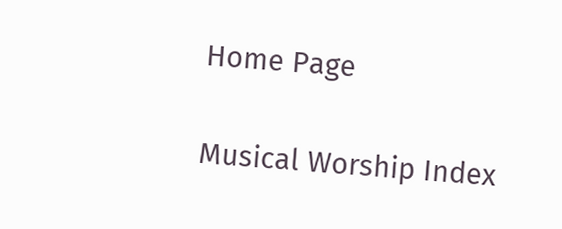Home Page

Musical Worship Index